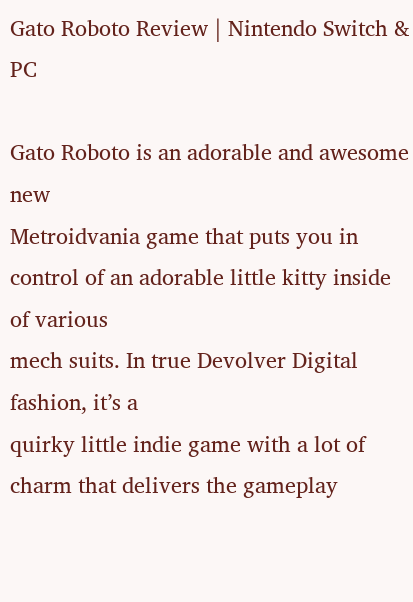Gato Roboto Review | Nintendo Switch & PC

Gato Roboto is an adorable and awesome new
Metroidvania game that puts you in control of an adorable little kitty inside of various
mech suits. In true Devolver Digital fashion, it’s a
quirky little indie game with a lot of charm that delivers the gameplay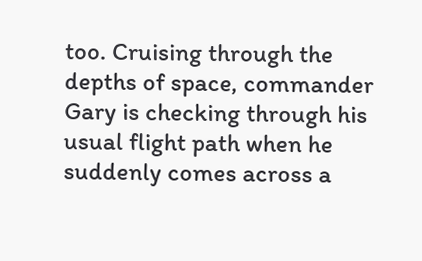too. Cruising through the depths of space, commander
Gary is checking through his usual flight path when he suddenly comes across a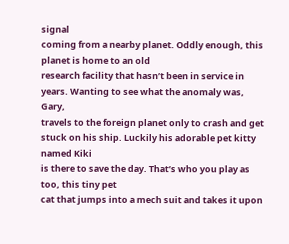signal
coming from a nearby planet. Oddly enough, this planet is home to an old
research facility that hasn’t been in service in years. Wanting to see what the anomaly was, Gary,
travels to the foreign planet only to crash and get stuck on his ship. Luckily his adorable pet kitty named Kiki
is there to save the day. That’s who you play as too, this tiny pet
cat that jumps into a mech suit and takes it upon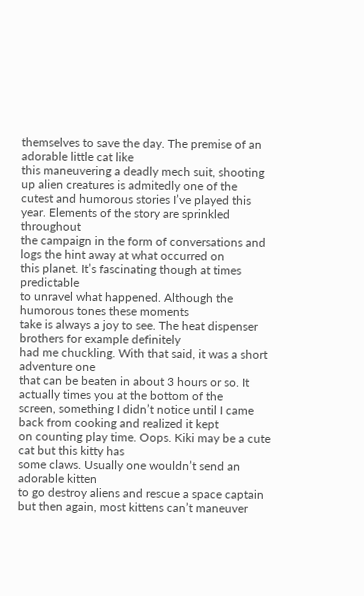themselves to save the day. The premise of an adorable little cat like
this maneuvering a deadly mech suit, shooting up alien creatures is admitedly one of the
cutest and humorous stories I’ve played this year. Elements of the story are sprinkled throughout
the campaign in the form of conversations and logs the hint away at what occurred on
this planet. It’s fascinating though at times predictable
to unravel what happened. Although the humorous tones these moments
take is always a joy to see. The heat dispenser brothers for example definitely
had me chuckling. With that said, it was a short adventure one
that can be beaten in about 3 hours or so. It actually times you at the bottom of the
screen, something I didn’t notice until I came back from cooking and realized it kept
on counting play time. Oops. Kiki may be a cute cat but this kitty has
some claws. Usually one wouldn’t send an adorable kitten
to go destroy aliens and rescue a space captain but then again, most kittens can’t maneuver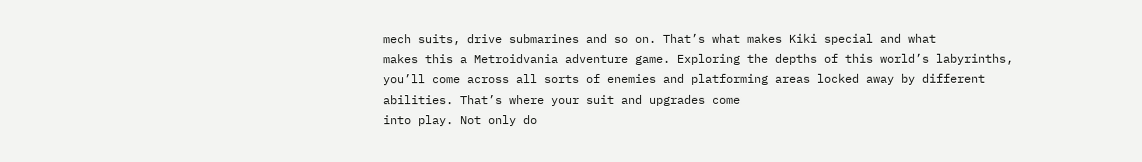mech suits, drive submarines and so on. That’s what makes Kiki special and what
makes this a Metroidvania adventure game. Exploring the depths of this world’s labyrinths,
you’ll come across all sorts of enemies and platforming areas locked away by different
abilities. That’s where your suit and upgrades come
into play. Not only do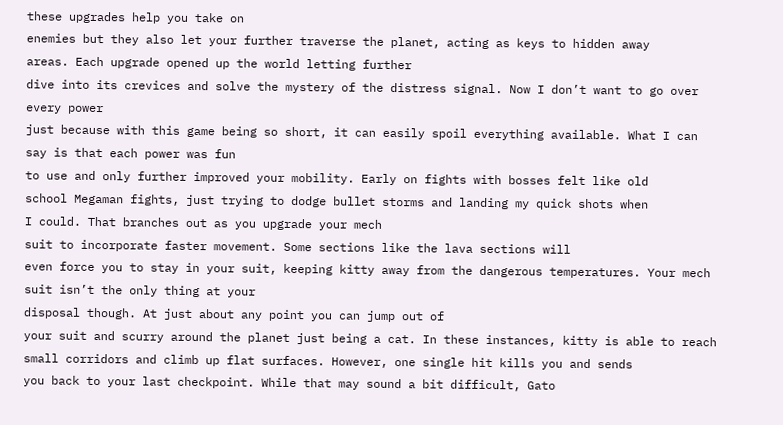these upgrades help you take on
enemies but they also let your further traverse the planet, acting as keys to hidden away
areas. Each upgrade opened up the world letting further
dive into its crevices and solve the mystery of the distress signal. Now I don’t want to go over every power
just because with this game being so short, it can easily spoil everything available. What I can say is that each power was fun
to use and only further improved your mobility. Early on fights with bosses felt like old
school Megaman fights, just trying to dodge bullet storms and landing my quick shots when
I could. That branches out as you upgrade your mech
suit to incorporate faster movement. Some sections like the lava sections will
even force you to stay in your suit, keeping kitty away from the dangerous temperatures. Your mech suit isn’t the only thing at your
disposal though. At just about any point you can jump out of
your suit and scurry around the planet just being a cat. In these instances, kitty is able to reach
small corridors and climb up flat surfaces. However, one single hit kills you and sends
you back to your last checkpoint. While that may sound a bit difficult, Gato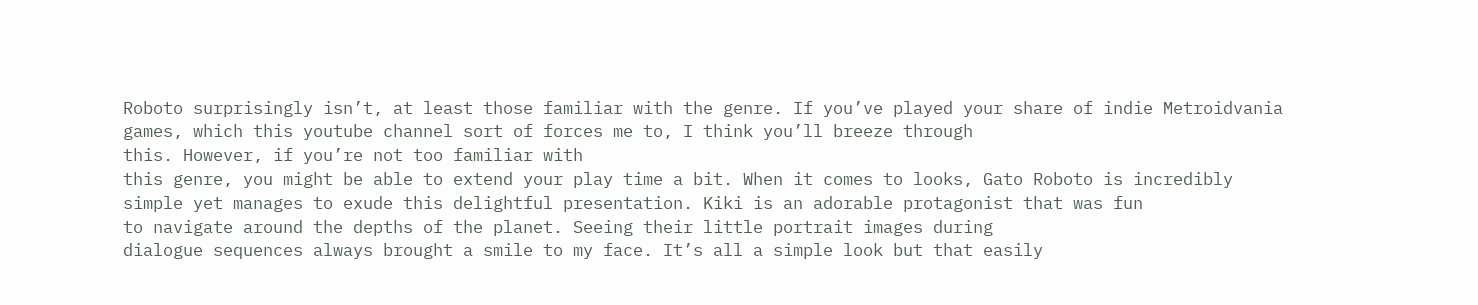Roboto surprisingly isn’t, at least those familiar with the genre. If you’ve played your share of indie Metroidvania
games, which this youtube channel sort of forces me to, I think you’ll breeze through
this. However, if you’re not too familiar with
this genre, you might be able to extend your play time a bit. When it comes to looks, Gato Roboto is incredibly
simple yet manages to exude this delightful presentation. Kiki is an adorable protagonist that was fun
to navigate around the depths of the planet. Seeing their little portrait images during
dialogue sequences always brought a smile to my face. It’s all a simple look but that easily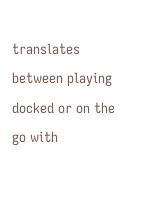translates
between playing docked or on the go with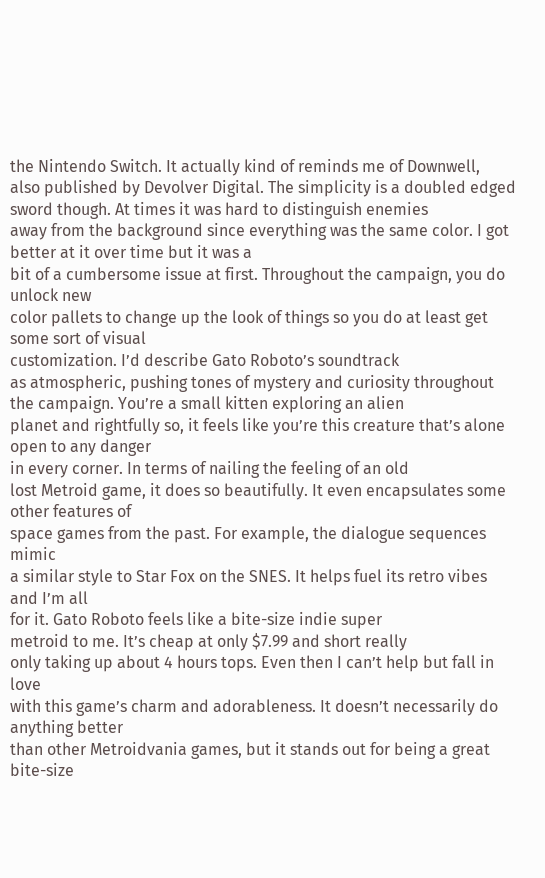the Nintendo Switch. It actually kind of reminds me of Downwell,
also published by Devolver Digital. The simplicity is a doubled edged sword though. At times it was hard to distinguish enemies
away from the background since everything was the same color. I got better at it over time but it was a
bit of a cumbersome issue at first. Throughout the campaign, you do unlock new
color pallets to change up the look of things so you do at least get some sort of visual
customization. I’d describe Gato Roboto’s soundtrack
as atmospheric, pushing tones of mystery and curiosity throughout the campaign. You’re a small kitten exploring an alien
planet and rightfully so, it feels like you’re this creature that’s alone open to any danger
in every corner. In terms of nailing the feeling of an old
lost Metroid game, it does so beautifully. It even encapsulates some other features of
space games from the past. For example, the dialogue sequences mimic
a similar style to Star Fox on the SNES. It helps fuel its retro vibes and I’m all
for it. Gato Roboto feels like a bite-size indie super
metroid to me. It’s cheap at only $7.99 and short really
only taking up about 4 hours tops. Even then I can’t help but fall in love
with this game’s charm and adorableness. It doesn’t necessarily do anything better
than other Metroidvania games, but it stands out for being a great bite-size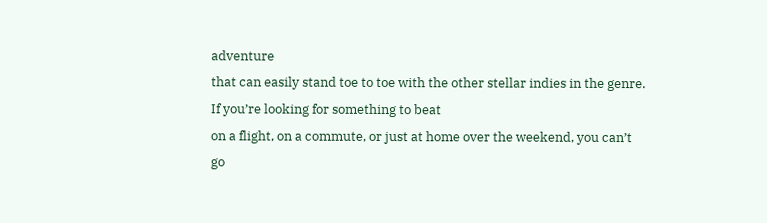adventure
that can easily stand toe to toe with the other stellar indies in the genre. If you’re looking for something to beat
on a flight, on a commute, or just at home over the weekend, you can’t go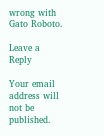wrong with
Gato Roboto.

Leave a Reply

Your email address will not be published.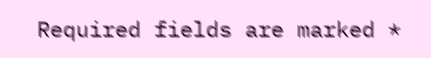Required fields are marked *